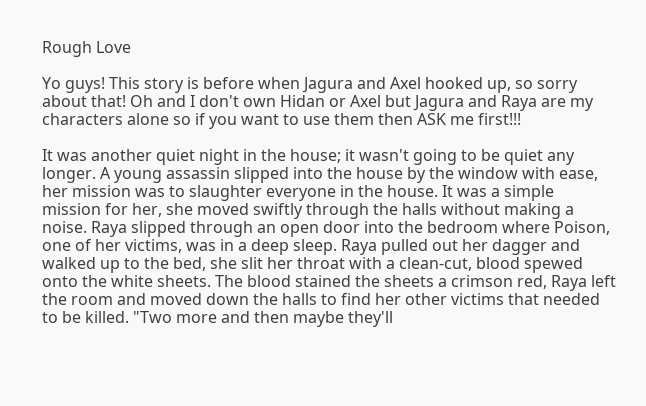Rough Love

Yo guys! This story is before when Jagura and Axel hooked up, so sorry about that! Oh and I don't own Hidan or Axel but Jagura and Raya are my characters alone so if you want to use them then ASK me first!!!

It was another quiet night in the house; it wasn't going to be quiet any longer. A young assassin slipped into the house by the window with ease, her mission was to slaughter everyone in the house. It was a simple mission for her, she moved swiftly through the halls without making a noise. Raya slipped through an open door into the bedroom where Poison, one of her victims, was in a deep sleep. Raya pulled out her dagger and walked up to the bed, she slit her throat with a clean-cut, blood spewed onto the white sheets. The blood stained the sheets a crimson red, Raya left the room and moved down the halls to find her other victims that needed to be killed. "Two more and then maybe they'll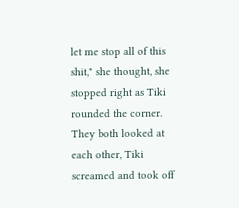let me stop all of this shit," she thought, she stopped right as Tiki rounded the corner. They both looked at each other, Tiki screamed and took off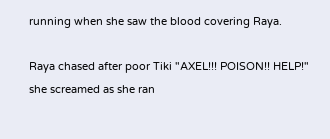running when she saw the blood covering Raya.

Raya chased after poor Tiki "AXEL!!! POISON!! HELP!" she screamed as she ran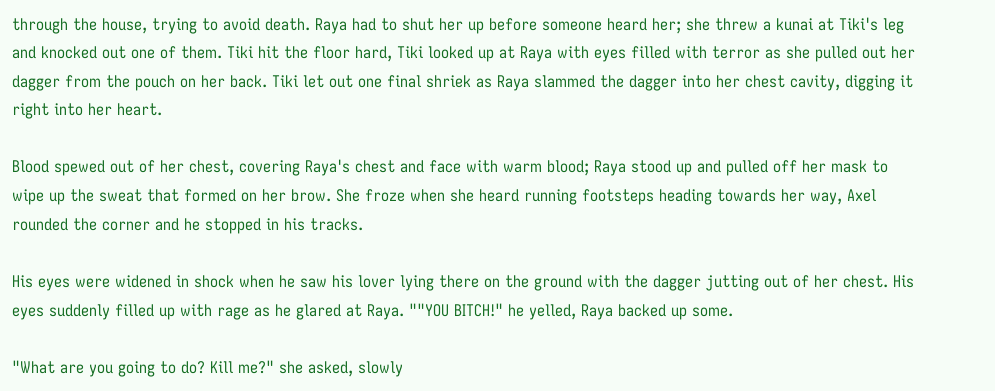through the house, trying to avoid death. Raya had to shut her up before someone heard her; she threw a kunai at Tiki's leg and knocked out one of them. Tiki hit the floor hard, Tiki looked up at Raya with eyes filled with terror as she pulled out her dagger from the pouch on her back. Tiki let out one final shriek as Raya slammed the dagger into her chest cavity, digging it right into her heart.

Blood spewed out of her chest, covering Raya's chest and face with warm blood; Raya stood up and pulled off her mask to wipe up the sweat that formed on her brow. She froze when she heard running footsteps heading towards her way, Axel rounded the corner and he stopped in his tracks.

His eyes were widened in shock when he saw his lover lying there on the ground with the dagger jutting out of her chest. His eyes suddenly filled up with rage as he glared at Raya. ""YOU BITCH!" he yelled, Raya backed up some.

"What are you going to do? Kill me?" she asked, slowly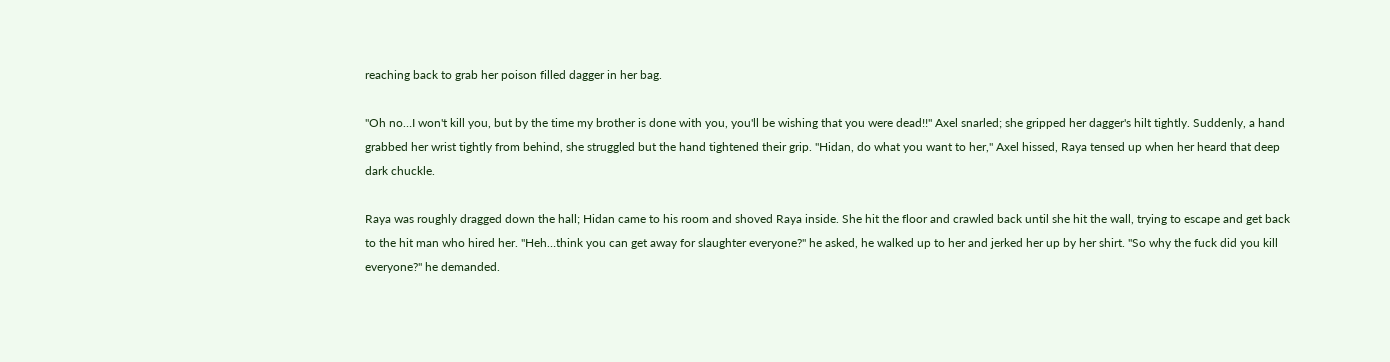reaching back to grab her poison filled dagger in her bag.

"Oh no…I won't kill you, but by the time my brother is done with you, you'll be wishing that you were dead!!" Axel snarled; she gripped her dagger's hilt tightly. Suddenly, a hand grabbed her wrist tightly from behind, she struggled but the hand tightened their grip. "Hidan, do what you want to her," Axel hissed, Raya tensed up when her heard that deep dark chuckle.

Raya was roughly dragged down the hall; Hidan came to his room and shoved Raya inside. She hit the floor and crawled back until she hit the wall, trying to escape and get back to the hit man who hired her. "Heh…think you can get away for slaughter everyone?" he asked, he walked up to her and jerked her up by her shirt. "So why the fuck did you kill everyone?" he demanded.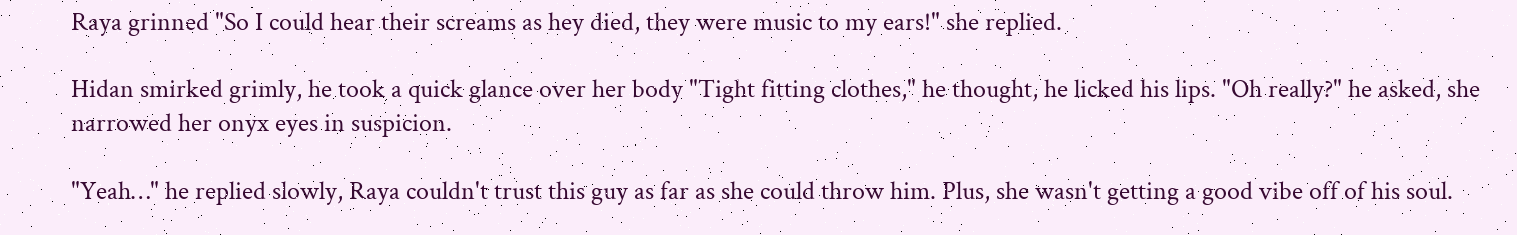Raya grinned "So I could hear their screams as hey died, they were music to my ears!" she replied.

Hidan smirked grimly, he took a quick glance over her body "Tight fitting clothes," he thought, he licked his lips. "Oh really?" he asked, she narrowed her onyx eyes in suspicion.

"Yeah…" he replied slowly, Raya couldn't trust this guy as far as she could throw him. Plus, she wasn't getting a good vibe off of his soul.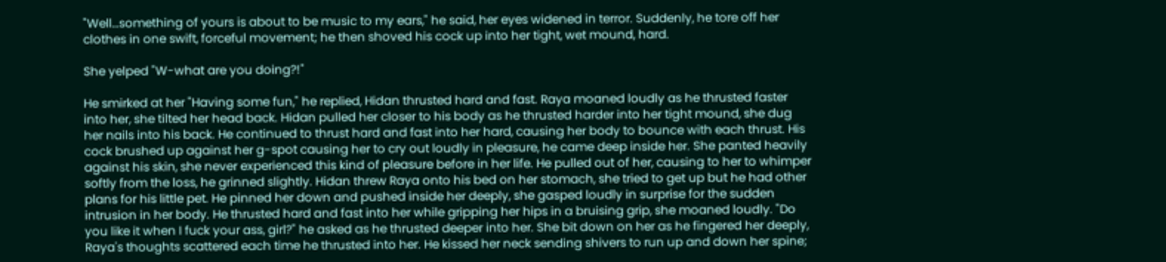"Well…something of yours is about to be music to my ears," he said, her eyes widened in terror. Suddenly, he tore off her clothes in one swift, forceful movement; he then shoved his cock up into her tight, wet mound, hard.

She yelped "W-what are you doing?!"

He smirked at her "Having some fun," he replied, Hidan thrusted hard and fast. Raya moaned loudly as he thrusted faster into her, she tilted her head back. Hidan pulled her closer to his body as he thrusted harder into her tight mound, she dug her nails into his back. He continued to thrust hard and fast into her hard, causing her body to bounce with each thrust. His cock brushed up against her g-spot causing her to cry out loudly in pleasure, he came deep inside her. She panted heavily against his skin, she never experienced this kind of pleasure before in her life. He pulled out of her, causing to her to whimper softly from the loss, he grinned slightly. Hidan threw Raya onto his bed on her stomach, she tried to get up but he had other plans for his little pet. He pinned her down and pushed inside her deeply, she gasped loudly in surprise for the sudden intrusion in her body. He thrusted hard and fast into her while gripping her hips in a bruising grip, she moaned loudly. "Do you like it when I fuck your ass, girl?" he asked as he thrusted deeper into her. She bit down on her as he fingered her deeply, Raya's thoughts scattered each time he thrusted into her. He kissed her neck sending shivers to run up and down her spine;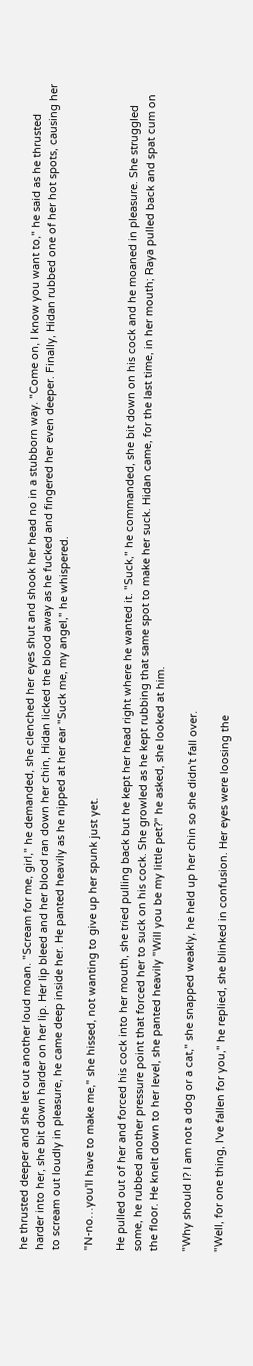he thrusted deeper and she let out another loud moan. "Scream for me, girl," he demanded, she clenched her eyes shut and shook her head no in a stubborn way. "Come on, I know you want to," he said as he thrusted harder into her, she bit down harder on her lip. Her lip bleed and her blood ran down her chin, Hidan licked the blood away as he fucked and fingered her even deeper. Finally, Hidan rubbed one of her hot spots, causing her to scream out loudly in pleasure, he came deep inside her. He panted heavily as he nipped at her ear "Suck me, my angel," he whispered.

"N-no…you'll have to make me," she hissed, not wanting to give up her spunk just yet.

He pulled out of her and forced his cock into her mouth, she tried pulling back but he kept her head right where he wanted it. "Suck," he commanded, she bit down on his cock and he moaned in pleasure. She struggled some, he rubbed another pressure point that forced her to suck on his cock. She growled as he kept rubbing that same spot to make her suck. Hidan came, for the last time, in her mouth; Raya pulled back and spat cum on the floor. He knelt down to her level, she panted heavily "Will you be my little pet?" he asked, she looked at him.

"Why should I? I am not a dog or a cat," she snapped weakly, he held up her chin so she didn't fall over.

"Well, for one thing, I've fallen for you," he replied, she blinked in confusion. Her eyes were loosing the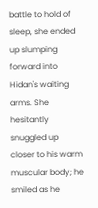battle to hold of sleep, she ended up slumping forward into Hidan's waiting arms. She hesitantly snuggled up closer to his warm muscular body; he smiled as he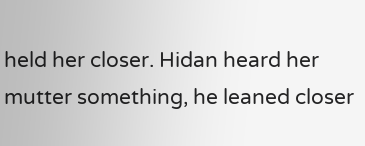held her closer. Hidan heard her mutter something, he leaned closer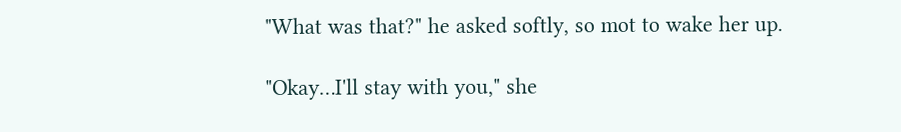"What was that?" he asked softly, so mot to wake her up.

"Okay…I'll stay with you," she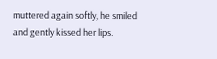muttered again softly, he smiled and gently kissed her lips.